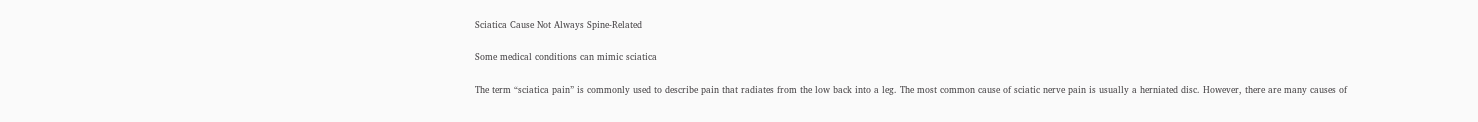Sciatica Cause Not Always Spine-Related

Some medical conditions can mimic sciatica

The term “sciatica pain” is commonly used to describe pain that radiates from the low back into a leg. The most common cause of sciatic nerve pain is usually a herniated disc. However, there are many causes of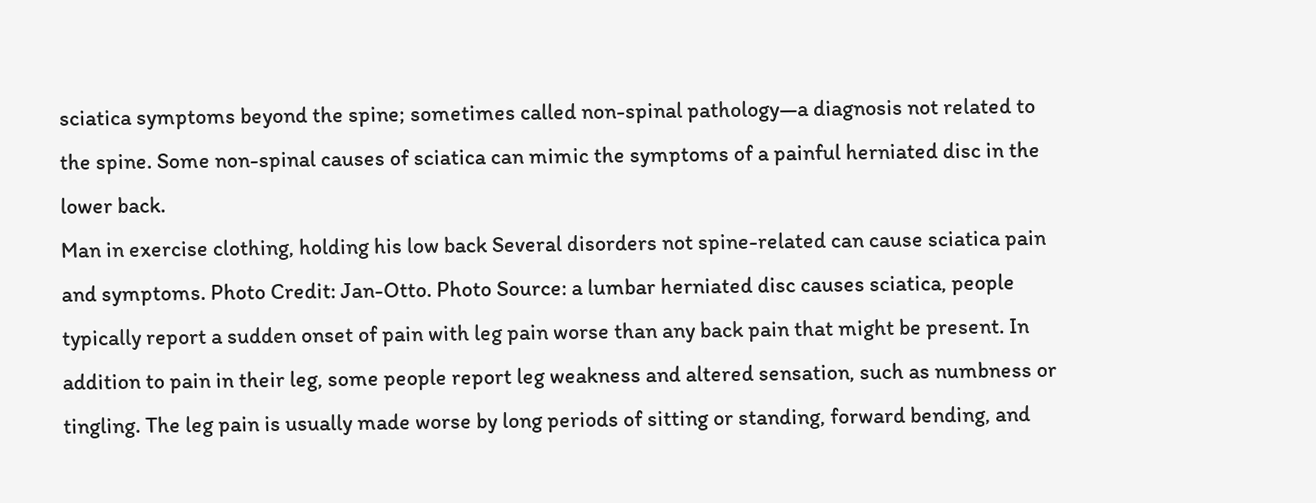sciatica symptoms beyond the spine; sometimes called non-spinal pathology—a diagnosis not related to the spine. Some non-spinal causes of sciatica can mimic the symptoms of a painful herniated disc in the lower back.
Man in exercise clothing, holding his low back Several disorders not spine-related can cause sciatica pain and symptoms. Photo Credit: Jan-Otto. Photo Source: a lumbar herniated disc causes sciatica, people typically report a sudden onset of pain with leg pain worse than any back pain that might be present. In addition to pain in their leg, some people report leg weakness and altered sensation, such as numbness or tingling. The leg pain is usually made worse by long periods of sitting or standing, forward bending, and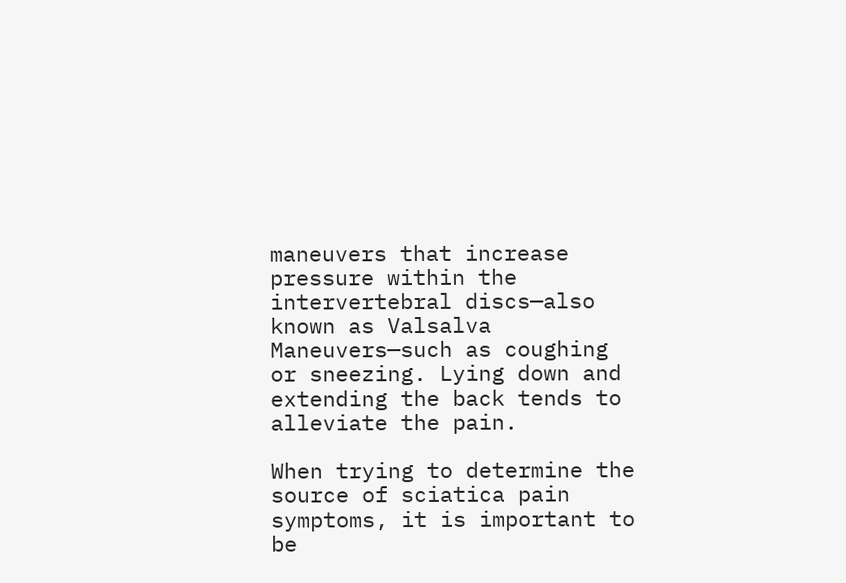maneuvers that increase pressure within the intervertebral discs—also known as Valsalva Maneuvers—such as coughing or sneezing. Lying down and extending the back tends to alleviate the pain.

When trying to determine the source of sciatica pain symptoms, it is important to be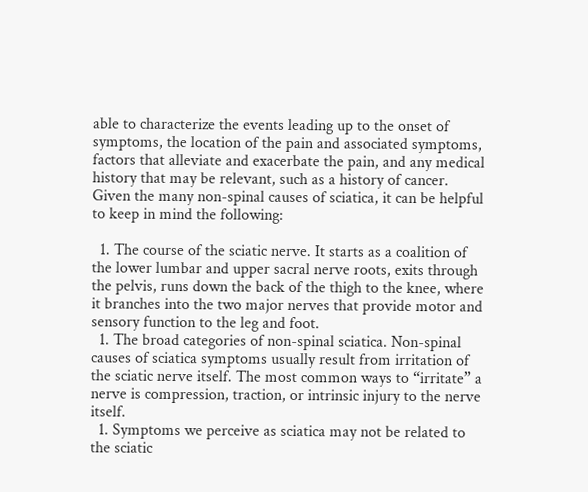able to characterize the events leading up to the onset of symptoms, the location of the pain and associated symptoms, factors that alleviate and exacerbate the pain, and any medical history that may be relevant, such as a history of cancer. Given the many non-spinal causes of sciatica, it can be helpful to keep in mind the following:

  1. The course of the sciatic nerve. It starts as a coalition of the lower lumbar and upper sacral nerve roots, exits through the pelvis, runs down the back of the thigh to the knee, where it branches into the two major nerves that provide motor and sensory function to the leg and foot.
  1. The broad categories of non-spinal sciatica. Non-spinal causes of sciatica symptoms usually result from irritation of the sciatic nerve itself. The most common ways to “irritate” a nerve is compression, traction, or intrinsic injury to the nerve itself.
  1. Symptoms we perceive as sciatica may not be related to the sciatic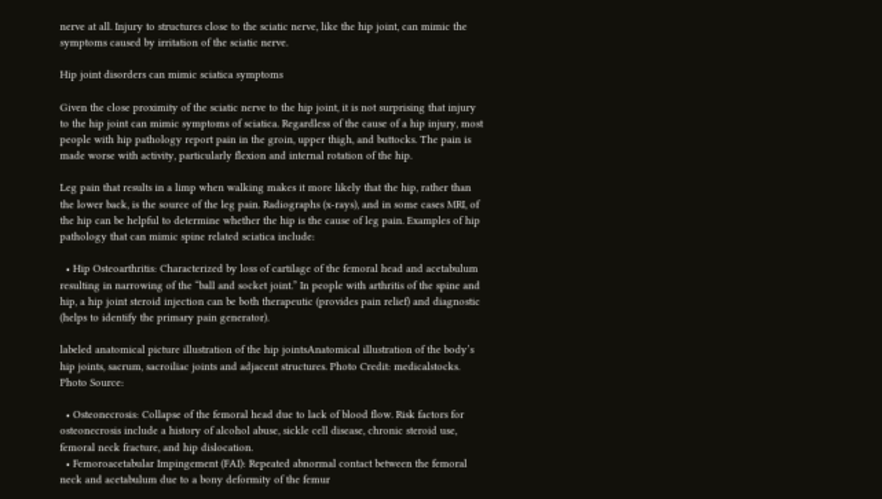nerve at all. Injury to structures close to the sciatic nerve, like the hip joint, can mimic the symptoms caused by irritation of the sciatic nerve.

Hip joint disorders can mimic sciatica symptoms

Given the close proximity of the sciatic nerve to the hip joint, it is not surprising that injury to the hip joint can mimic symptoms of sciatica. Regardless of the cause of a hip injury, most people with hip pathology report pain in the groin, upper thigh, and buttocks. The pain is made worse with activity, particularly flexion and internal rotation of the hip.

Leg pain that results in a limp when walking makes it more likely that the hip, rather than the lower back, is the source of the leg pain. Radiographs (x-rays), and in some cases MRI, of the hip can be helpful to determine whether the hip is the cause of leg pain. Examples of hip pathology that can mimic spine related sciatica include:

  • Hip Osteoarthritis: Characterized by loss of cartilage of the femoral head and acetabulum resulting in narrowing of the “ball and socket joint.” In people with arthritis of the spine and hip, a hip joint steroid injection can be both therapeutic (provides pain relief) and diagnostic (helps to identify the primary pain generator).

labeled anatomical picture illustration of the hip jointsAnatomical illustration of the body’s hip joints, sacrum, sacroiliac joints and adjacent structures. Photo Credit: medicalstocks. Photo Source:

  • Osteonecrosis: Collapse of the femoral head due to lack of blood flow. Risk factors for osteonecrosis include a history of alcohol abuse, sickle cell disease, chronic steroid use, femoral neck fracture, and hip dislocation.
  • Femoroacetabular Impingement (FAI): Repeated abnormal contact between the femoral neck and acetabulum due to a bony deformity of the femur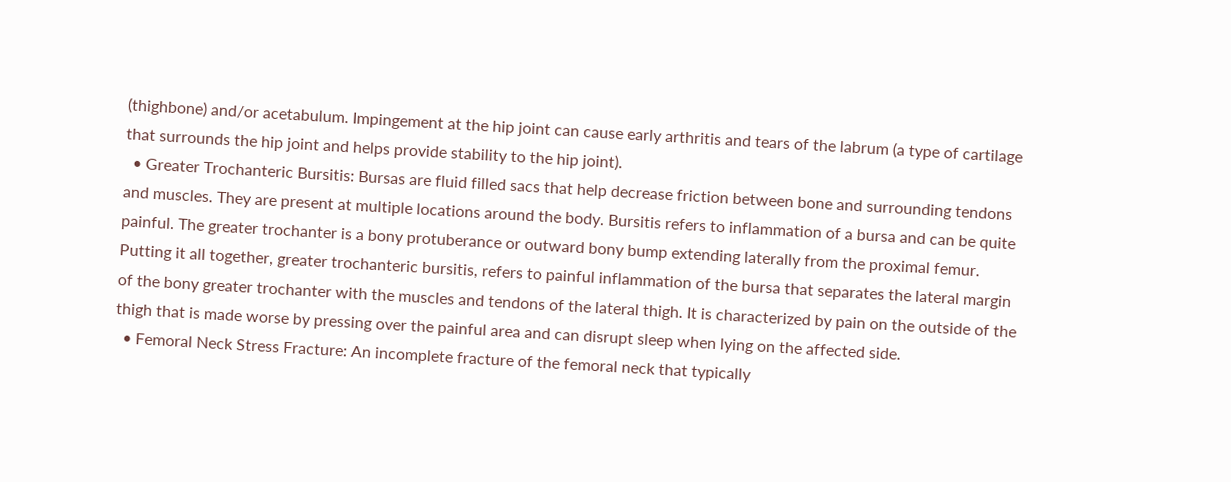(thighbone) and/or acetabulum. Impingement at the hip joint can cause early arthritis and tears of the labrum (a type of cartilage that surrounds the hip joint and helps provide stability to the hip joint).
  • Greater Trochanteric Bursitis: Bursas are fluid filled sacs that help decrease friction between bone and surrounding tendons and muscles. They are present at multiple locations around the body. Bursitis refers to inflammation of a bursa and can be quite painful. The greater trochanter is a bony protuberance or outward bony bump extending laterally from the proximal femur. Putting it all together, greater trochanteric bursitis, refers to painful inflammation of the bursa that separates the lateral margin of the bony greater trochanter with the muscles and tendons of the lateral thigh. It is characterized by pain on the outside of the thigh that is made worse by pressing over the painful area and can disrupt sleep when lying on the affected side.
  • Femoral Neck Stress Fracture: An incomplete fracture of the femoral neck that typically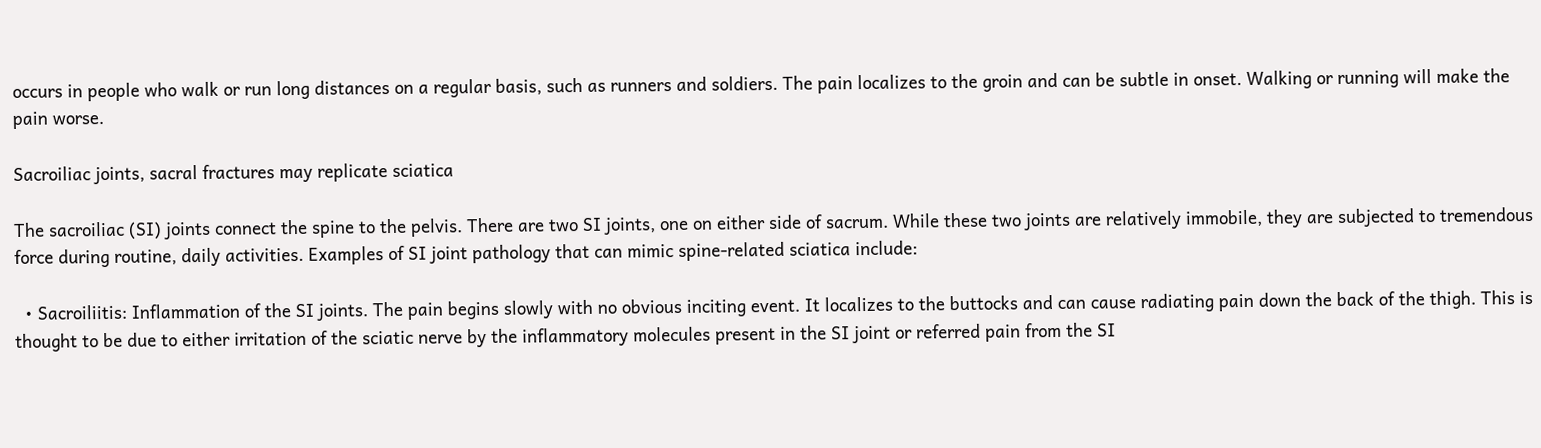occurs in people who walk or run long distances on a regular basis, such as runners and soldiers. The pain localizes to the groin and can be subtle in onset. Walking or running will make the pain worse.

Sacroiliac joints, sacral fractures may replicate sciatica

The sacroiliac (SI) joints connect the spine to the pelvis. There are two SI joints, one on either side of sacrum. While these two joints are relatively immobile, they are subjected to tremendous force during routine, daily activities. Examples of SI joint pathology that can mimic spine-related sciatica include:

  • Sacroiliitis: Inflammation of the SI joints. The pain begins slowly with no obvious inciting event. It localizes to the buttocks and can cause radiating pain down the back of the thigh. This is thought to be due to either irritation of the sciatic nerve by the inflammatory molecules present in the SI joint or referred pain from the SI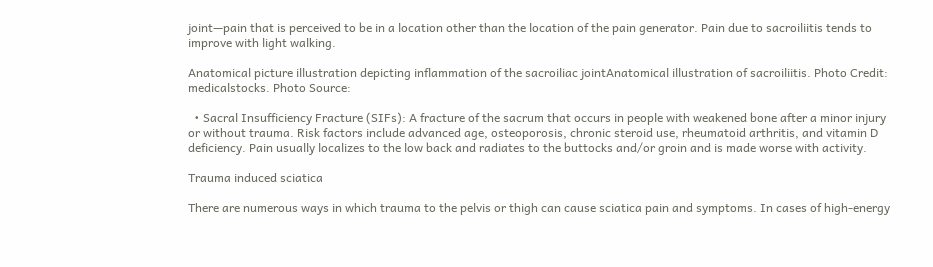joint—pain that is perceived to be in a location other than the location of the pain generator. Pain due to sacroiliitis tends to improve with light walking.

Anatomical picture illustration depicting inflammation of the sacroiliac jointAnatomical illustration of sacroiliitis. Photo Credit: medicalstocks. Photo Source:

  • Sacral Insufficiency Fracture (SIFs): A fracture of the sacrum that occurs in people with weakened bone after a minor injury or without trauma. Risk factors include advanced age, osteoporosis, chronic steroid use, rheumatoid arthritis, and vitamin D deficiency. Pain usually localizes to the low back and radiates to the buttocks and/or groin and is made worse with activity.

Trauma induced sciatica

There are numerous ways in which trauma to the pelvis or thigh can cause sciatica pain and symptoms. In cases of high-energy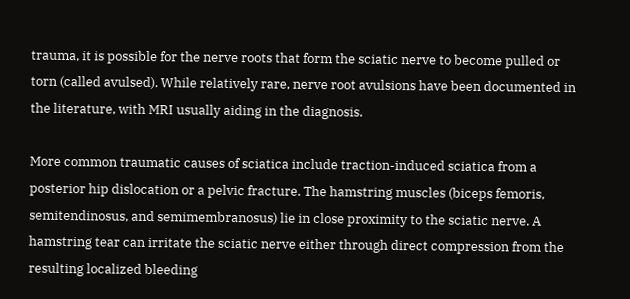trauma, it is possible for the nerve roots that form the sciatic nerve to become pulled or torn (called avulsed). While relatively rare, nerve root avulsions have been documented in the literature, with MRI usually aiding in the diagnosis.

More common traumatic causes of sciatica include traction-induced sciatica from a posterior hip dislocation or a pelvic fracture. The hamstring muscles (biceps femoris, semitendinosus, and semimembranosus) lie in close proximity to the sciatic nerve. A hamstring tear can irritate the sciatic nerve either through direct compression from the resulting localized bleeding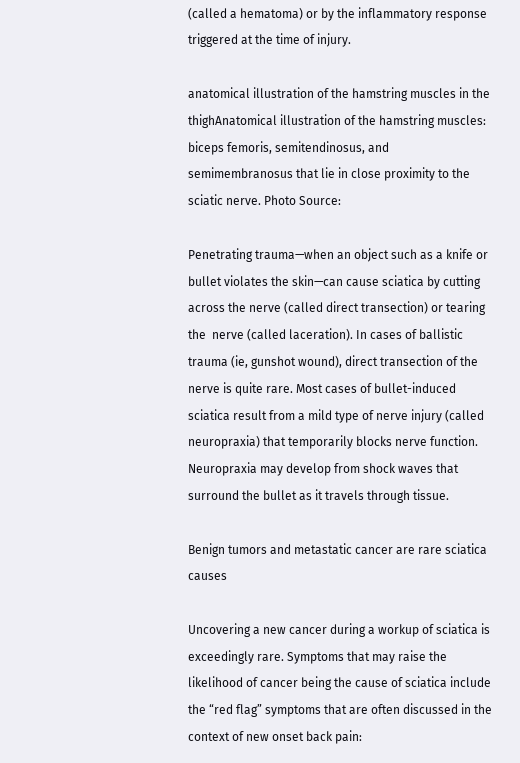(called a hematoma) or by the inflammatory response triggered at the time of injury.

anatomical illustration of the hamstring muscles in the thighAnatomical illustration of the hamstring muscles: biceps femoris, semitendinosus, and semimembranosus that lie in close proximity to the sciatic nerve. Photo Source:

Penetrating trauma—when an object such as a knife or bullet violates the skin—can cause sciatica by cutting across the nerve (called direct transection) or tearing the  nerve (called laceration). In cases of ballistic trauma (ie, gunshot wound), direct transection of the nerve is quite rare. Most cases of bullet-induced sciatica result from a mild type of nerve injury (called neuropraxia) that temporarily blocks nerve function. Neuropraxia may develop from shock waves that surround the bullet as it travels through tissue.

Benign tumors and metastatic cancer are rare sciatica causes

Uncovering a new cancer during a workup of sciatica is exceedingly rare. Symptoms that may raise the likelihood of cancer being the cause of sciatica include the “red flag” symptoms that are often discussed in the context of new onset back pain: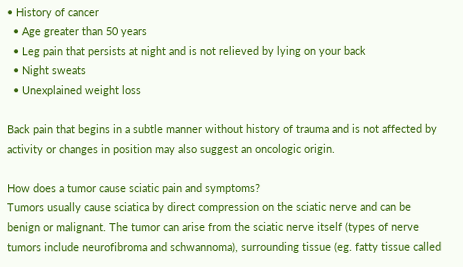• History of cancer
  • Age greater than 50 years
  • Leg pain that persists at night and is not relieved by lying on your back
  • Night sweats
  • Unexplained weight loss

Back pain that begins in a subtle manner without history of trauma and is not affected by activity or changes in position may also suggest an oncologic origin.

How does a tumor cause sciatic pain and symptoms?
Tumors usually cause sciatica by direct compression on the sciatic nerve and can be benign or malignant. The tumor can arise from the sciatic nerve itself (types of nerve tumors include neurofibroma and schwannoma), surrounding tissue (eg. fatty tissue called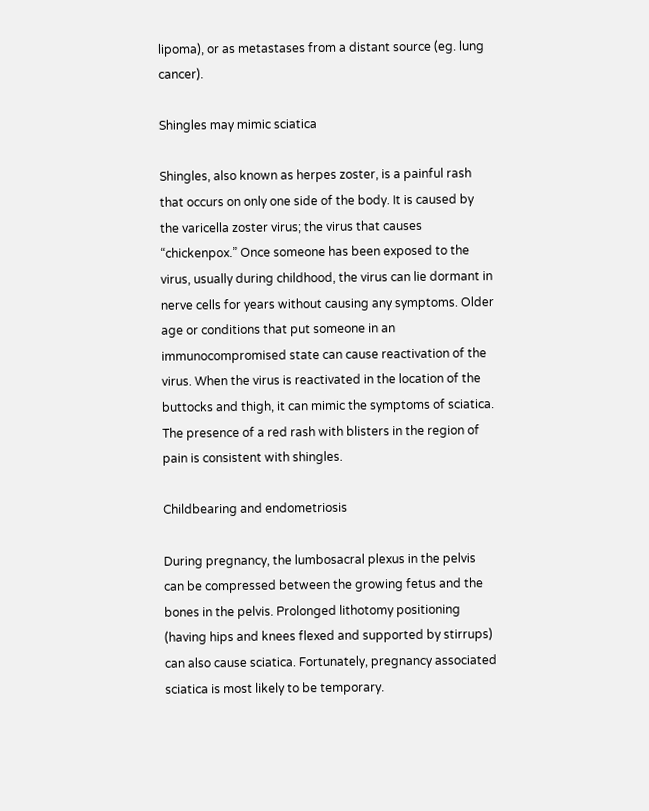lipoma), or as metastases from a distant source (eg. lung cancer).

Shingles may mimic sciatica

Shingles, also known as herpes zoster, is a painful rash that occurs on only one side of the body. It is caused by the varicella zoster virus; the virus that causes “chickenpox.” Once someone has been exposed to the virus, usually during childhood, the virus can lie dormant in nerve cells for years without causing any symptoms. Older age or conditions that put someone in an immunocompromised state can cause reactivation of the virus. When the virus is reactivated in the location of the buttocks and thigh, it can mimic the symptoms of sciatica. The presence of a red rash with blisters in the region of pain is consistent with shingles.

Childbearing and endometriosis

During pregnancy, the lumbosacral plexus in the pelvis can be compressed between the growing fetus and the bones in the pelvis. Prolonged lithotomy positioning (having hips and knees flexed and supported by stirrups) can also cause sciatica. Fortunately, pregnancy associated sciatica is most likely to be temporary.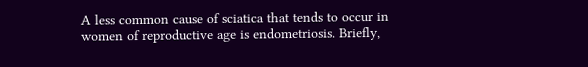A less common cause of sciatica that tends to occur in women of reproductive age is endometriosis. Briefly,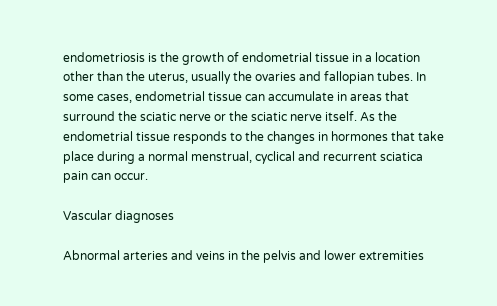endometriosis is the growth of endometrial tissue in a location other than the uterus, usually the ovaries and fallopian tubes. In some cases, endometrial tissue can accumulate in areas that surround the sciatic nerve or the sciatic nerve itself. As the endometrial tissue responds to the changes in hormones that take place during a normal menstrual, cyclical and recurrent sciatica pain can occur.

Vascular diagnoses

Abnormal arteries and veins in the pelvis and lower extremities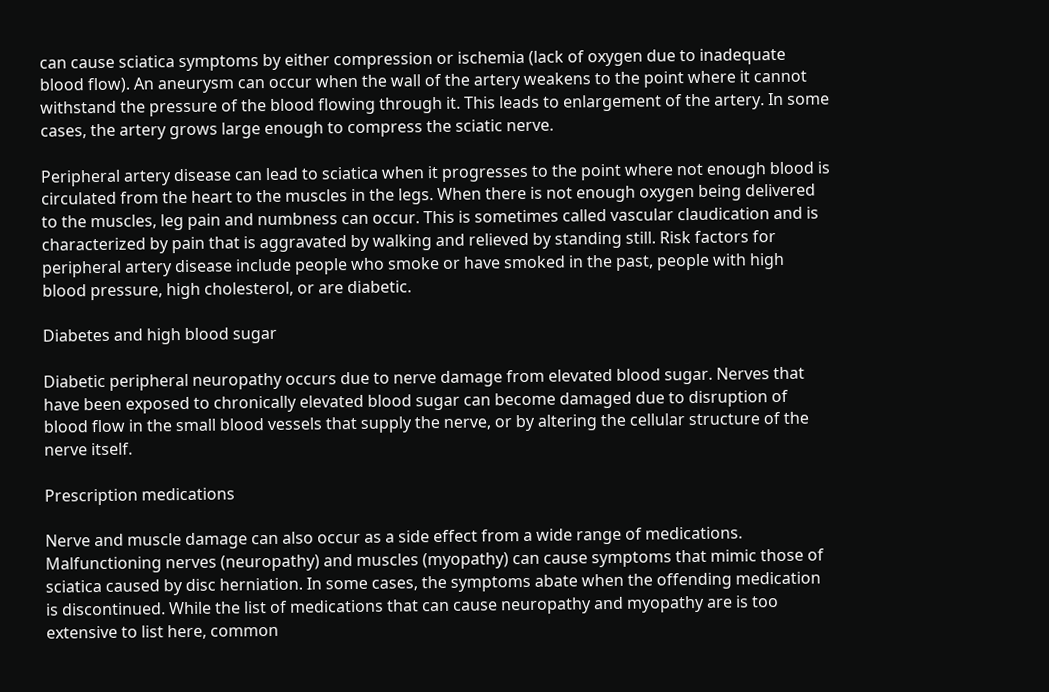can cause sciatica symptoms by either compression or ischemia (lack of oxygen due to inadequate blood flow). An aneurysm can occur when the wall of the artery weakens to the point where it cannot withstand the pressure of the blood flowing through it. This leads to enlargement of the artery. In some cases, the artery grows large enough to compress the sciatic nerve.

Peripheral artery disease can lead to sciatica when it progresses to the point where not enough blood is circulated from the heart to the muscles in the legs. When there is not enough oxygen being delivered to the muscles, leg pain and numbness can occur. This is sometimes called vascular claudication and is characterized by pain that is aggravated by walking and relieved by standing still. Risk factors for peripheral artery disease include people who smoke or have smoked in the past, people with high blood pressure, high cholesterol, or are diabetic.

Diabetes and high blood sugar

Diabetic peripheral neuropathy occurs due to nerve damage from elevated blood sugar. Nerves that have been exposed to chronically elevated blood sugar can become damaged due to disruption of blood flow in the small blood vessels that supply the nerve, or by altering the cellular structure of the nerve itself.

Prescription medications

Nerve and muscle damage can also occur as a side effect from a wide range of medications. Malfunctioning nerves (neuropathy) and muscles (myopathy) can cause symptoms that mimic those of sciatica caused by disc herniation. In some cases, the symptoms abate when the offending medication is discontinued. While the list of medications that can cause neuropathy and myopathy are is too extensive to list here, common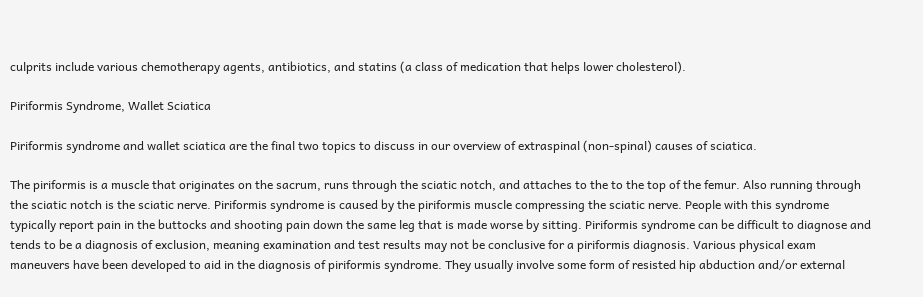culprits include various chemotherapy agents, antibiotics, and statins (a class of medication that helps lower cholesterol).

Piriformis Syndrome, Wallet Sciatica

Piriformis syndrome and wallet sciatica are the final two topics to discuss in our overview of extraspinal (non-spinal) causes of sciatica.

The piriformis is a muscle that originates on the sacrum, runs through the sciatic notch, and attaches to the to the top of the femur. Also running through the sciatic notch is the sciatic nerve. Piriformis syndrome is caused by the piriformis muscle compressing the sciatic nerve. People with this syndrome typically report pain in the buttocks and shooting pain down the same leg that is made worse by sitting. Piriformis syndrome can be difficult to diagnose and tends to be a diagnosis of exclusion, meaning examination and test results may not be conclusive for a piriformis diagnosis. Various physical exam maneuvers have been developed to aid in the diagnosis of piriformis syndrome. They usually involve some form of resisted hip abduction and/or external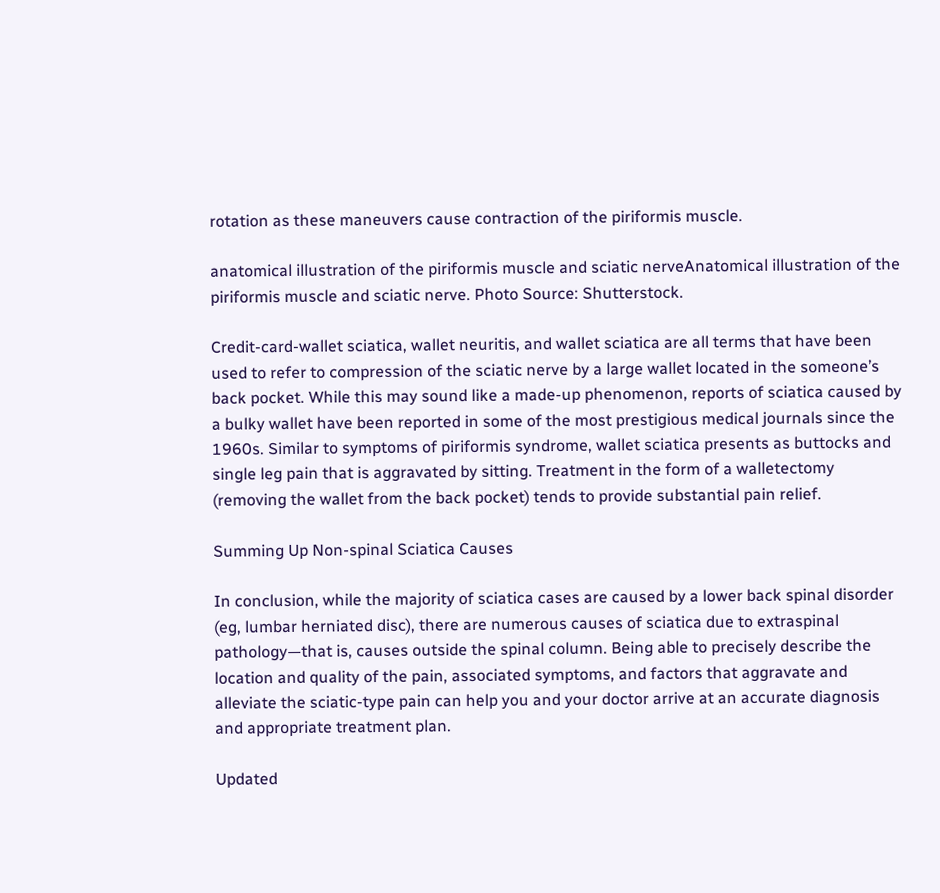rotation as these maneuvers cause contraction of the piriformis muscle.

anatomical illustration of the piriformis muscle and sciatic nerveAnatomical illustration of the piriformis muscle and sciatic nerve. Photo Source: Shutterstock.

Credit-card-wallet sciatica, wallet neuritis, and wallet sciatica are all terms that have been used to refer to compression of the sciatic nerve by a large wallet located in the someone’s back pocket. While this may sound like a made-up phenomenon, reports of sciatica caused by a bulky wallet have been reported in some of the most prestigious medical journals since the 1960s. Similar to symptoms of piriformis syndrome, wallet sciatica presents as buttocks and single leg pain that is aggravated by sitting. Treatment in the form of a walletectomy (removing the wallet from the back pocket) tends to provide substantial pain relief.

Summing Up Non-spinal Sciatica Causes

In conclusion, while the majority of sciatica cases are caused by a lower back spinal disorder (eg, lumbar herniated disc), there are numerous causes of sciatica due to extraspinal pathology—that is, causes outside the spinal column. Being able to precisely describe the location and quality of the pain, associated symptoms, and factors that aggravate and alleviate the sciatic-type pain can help you and your doctor arrive at an accurate diagnosis and appropriate treatment plan.

Updated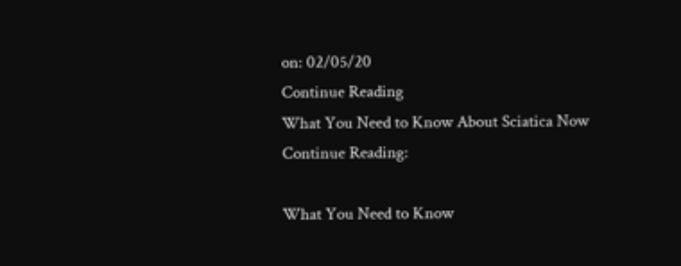on: 02/05/20
Continue Reading
What You Need to Know About Sciatica Now
Continue Reading:

What You Need to Know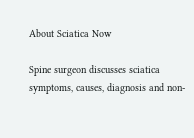About Sciatica Now

Spine surgeon discusses sciatica symptoms, causes, diagnosis and non-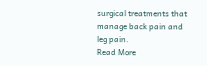surgical treatments that manage back pain and leg pain.
Read More